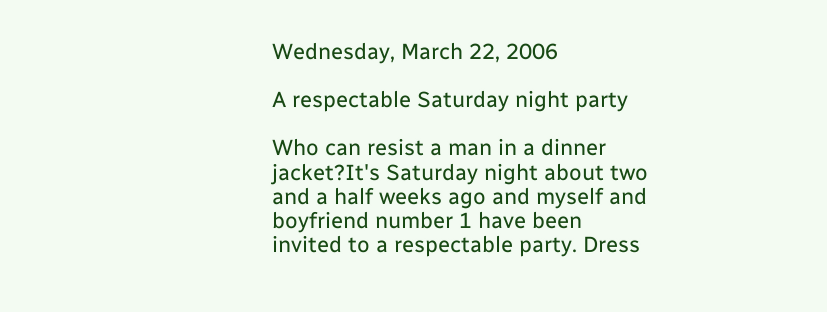Wednesday, March 22, 2006

A respectable Saturday night party

Who can resist a man in a dinner jacket?It's Saturday night about two and a half weeks ago and myself and boyfriend number 1 have been invited to a respectable party. Dress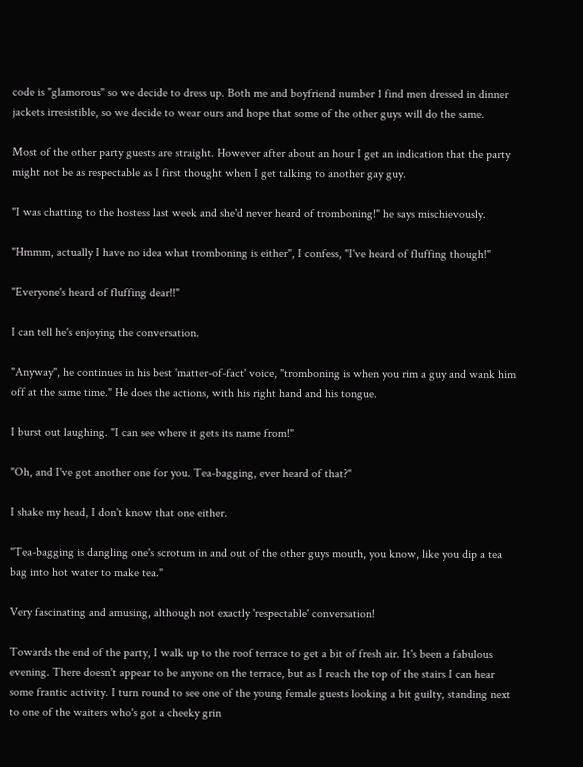code is "glamorous" so we decide to dress up. Both me and boyfriend number 1 find men dressed in dinner jackets irresistible, so we decide to wear ours and hope that some of the other guys will do the same.

Most of the other party guests are straight. However after about an hour I get an indication that the party might not be as respectable as I first thought when I get talking to another gay guy.

"I was chatting to the hostess last week and she'd never heard of tromboning!" he says mischievously.

"Hmmm, actually I have no idea what tromboning is either", I confess, "I've heard of fluffing though!"

"Everyone's heard of fluffing dear!!"

I can tell he's enjoying the conversation.

"Anyway", he continues in his best 'matter-of-fact' voice, "tromboning is when you rim a guy and wank him off at the same time." He does the actions, with his right hand and his tongue.

I burst out laughing. "I can see where it gets its name from!"

"Oh, and I've got another one for you. Tea-bagging, ever heard of that?"

I shake my head, I don't know that one either.

"Tea-bagging is dangling one's scrotum in and out of the other guys mouth, you know, like you dip a tea bag into hot water to make tea."

Very fascinating and amusing, although not exactly 'respectable' conversation!

Towards the end of the party, I walk up to the roof terrace to get a bit of fresh air. It's been a fabulous evening. There doesn't appear to be anyone on the terrace, but as I reach the top of the stairs I can hear some frantic activity. I turn round to see one of the young female guests looking a bit guilty, standing next to one of the waiters who's got a cheeky grin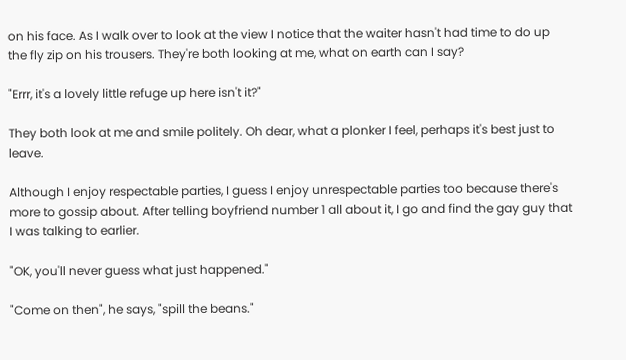on his face. As I walk over to look at the view I notice that the waiter hasn't had time to do up the fly zip on his trousers. They're both looking at me, what on earth can I say?

"Errr, it's a lovely little refuge up here isn't it?"

They both look at me and smile politely. Oh dear, what a plonker I feel, perhaps it's best just to leave.

Although I enjoy respectable parties, I guess I enjoy unrespectable parties too because there's more to gossip about. After telling boyfriend number 1 all about it, I go and find the gay guy that I was talking to earlier.

"OK, you'll never guess what just happened."

"Come on then", he says, "spill the beans."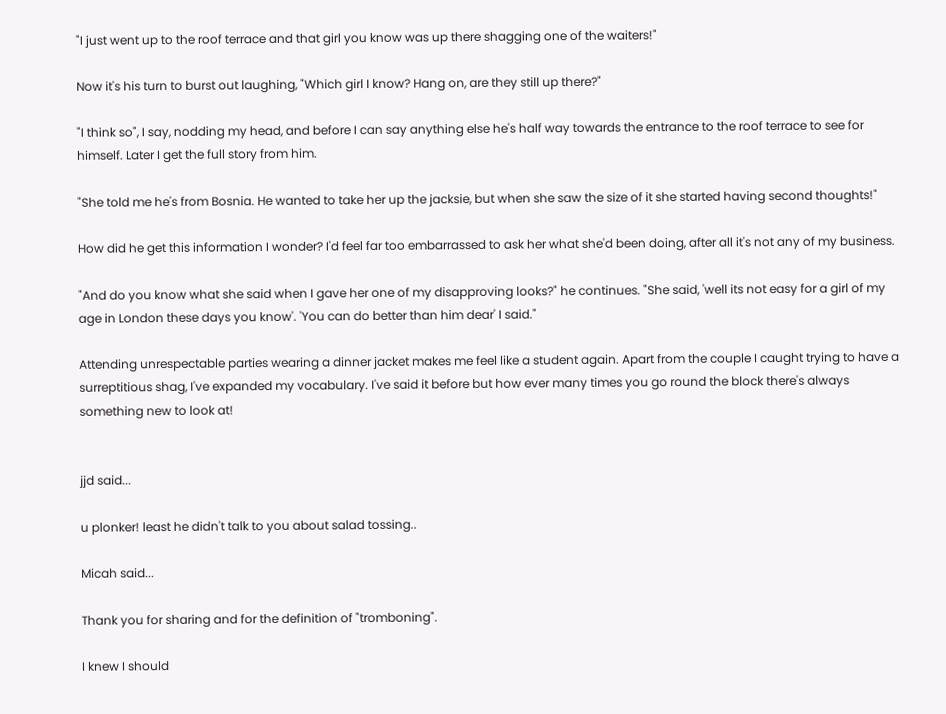"I just went up to the roof terrace and that girl you know was up there shagging one of the waiters!"

Now it's his turn to burst out laughing, "Which girl I know? Hang on, are they still up there?"

"I think so", I say, nodding my head, and before I can say anything else he's half way towards the entrance to the roof terrace to see for himself. Later I get the full story from him.

"She told me he's from Bosnia. He wanted to take her up the jacksie, but when she saw the size of it she started having second thoughts!"

How did he get this information I wonder? I'd feel far too embarrassed to ask her what she'd been doing, after all it's not any of my business.

"And do you know what she said when I gave her one of my disapproving looks?" he continues. "She said, 'well its not easy for a girl of my age in London these days you know'. 'You can do better than him dear' I said."

Attending unrespectable parties wearing a dinner jacket makes me feel like a student again. Apart from the couple I caught trying to have a surreptitious shag, I've expanded my vocabulary. I've said it before but how ever many times you go round the block there's always something new to look at!


jjd said...

u plonker! least he didn't talk to you about salad tossing..

Micah said...

Thank you for sharing and for the definition of "tromboning".

I knew I should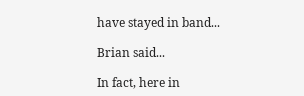have stayed in band...

Brian said...

In fact, here in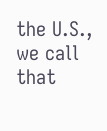the U.S., we call that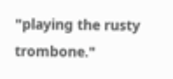"playing the rusty trombone."